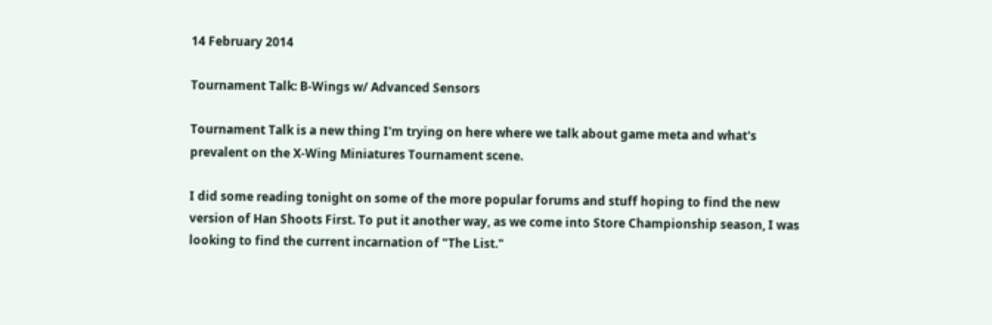14 February 2014

Tournament Talk: B-Wings w/ Advanced Sensors

Tournament Talk is a new thing I'm trying on here where we talk about game meta and what's prevalent on the X-Wing Miniatures Tournament scene.

I did some reading tonight on some of the more popular forums and stuff hoping to find the new version of Han Shoots First. To put it another way, as we come into Store Championship season, I was looking to find the current incarnation of "The List."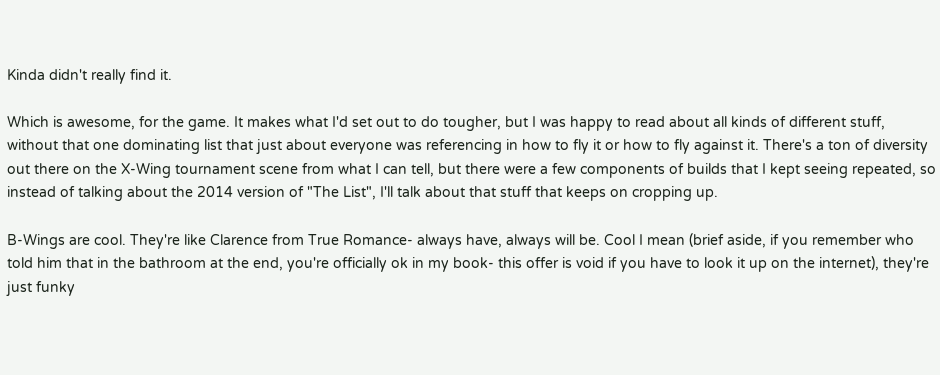Kinda didn't really find it.

Which is awesome, for the game. It makes what I'd set out to do tougher, but I was happy to read about all kinds of different stuff, without that one dominating list that just about everyone was referencing in how to fly it or how to fly against it. There's a ton of diversity out there on the X-Wing tournament scene from what I can tell, but there were a few components of builds that I kept seeing repeated, so instead of talking about the 2014 version of "The List", I'll talk about that stuff that keeps on cropping up.

B-Wings are cool. They're like Clarence from True Romance- always have, always will be. Cool I mean (brief aside, if you remember who told him that in the bathroom at the end, you're officially ok in my book- this offer is void if you have to look it up on the internet), they're just funky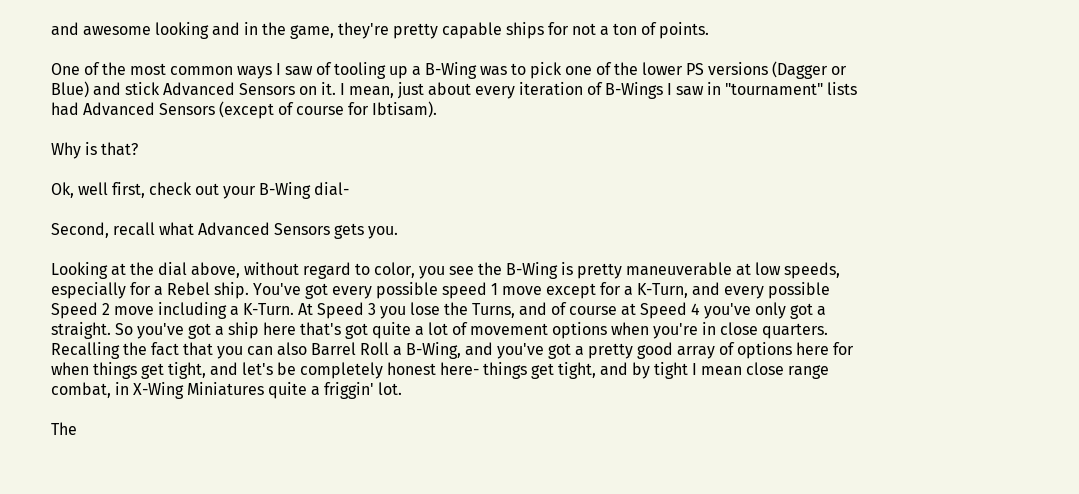and awesome looking and in the game, they're pretty capable ships for not a ton of points.

One of the most common ways I saw of tooling up a B-Wing was to pick one of the lower PS versions (Dagger or Blue) and stick Advanced Sensors on it. I mean, just about every iteration of B-Wings I saw in "tournament" lists had Advanced Sensors (except of course for Ibtisam).

Why is that?

Ok, well first, check out your B-Wing dial-

Second, recall what Advanced Sensors gets you.

Looking at the dial above, without regard to color, you see the B-Wing is pretty maneuverable at low speeds, especially for a Rebel ship. You've got every possible speed 1 move except for a K-Turn, and every possible Speed 2 move including a K-Turn. At Speed 3 you lose the Turns, and of course at Speed 4 you've only got a straight. So you've got a ship here that's got quite a lot of movement options when you're in close quarters. Recalling the fact that you can also Barrel Roll a B-Wing, and you've got a pretty good array of options here for when things get tight, and let's be completely honest here- things get tight, and by tight I mean close range combat, in X-Wing Miniatures quite a friggin' lot.

The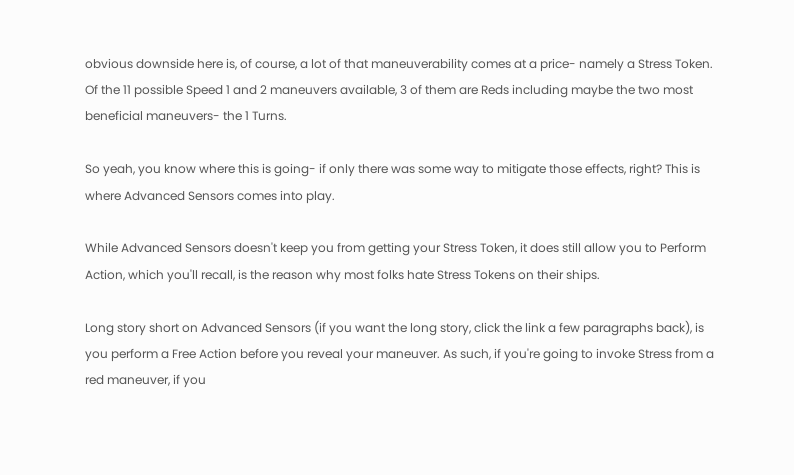obvious downside here is, of course, a lot of that maneuverability comes at a price- namely a Stress Token. Of the 11 possible Speed 1 and 2 maneuvers available, 3 of them are Reds including maybe the two most beneficial maneuvers- the 1 Turns.

So yeah, you know where this is going- if only there was some way to mitigate those effects, right? This is where Advanced Sensors comes into play.

While Advanced Sensors doesn't keep you from getting your Stress Token, it does still allow you to Perform Action, which you'll recall, is the reason why most folks hate Stress Tokens on their ships.

Long story short on Advanced Sensors (if you want the long story, click the link a few paragraphs back), is you perform a Free Action before you reveal your maneuver. As such, if you're going to invoke Stress from a red maneuver, if you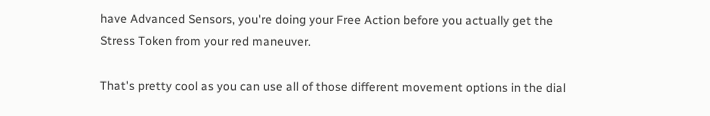have Advanced Sensors, you're doing your Free Action before you actually get the Stress Token from your red maneuver.

That's pretty cool as you can use all of those different movement options in the dial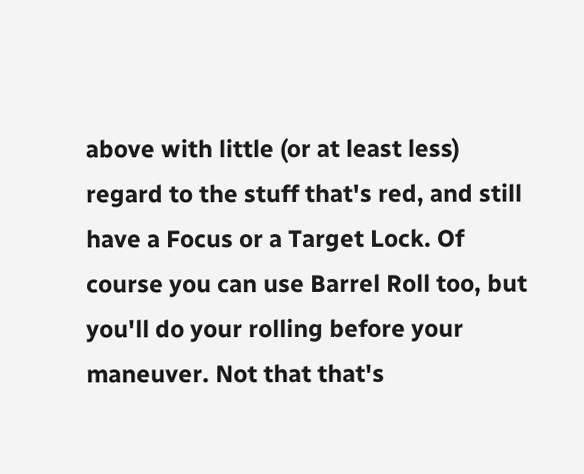above with little (or at least less) regard to the stuff that's red, and still have a Focus or a Target Lock. Of course you can use Barrel Roll too, but you'll do your rolling before your maneuver. Not that that's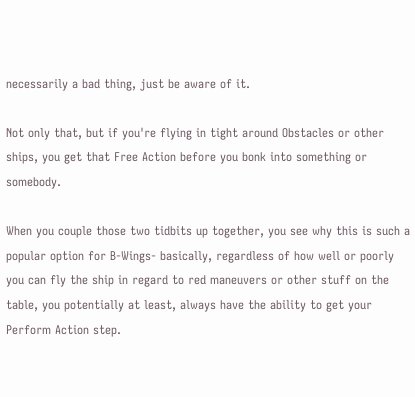necessarily a bad thing, just be aware of it.

Not only that, but if you're flying in tight around Obstacles or other ships, you get that Free Action before you bonk into something or somebody.

When you couple those two tidbits up together, you see why this is such a popular option for B-Wings- basically, regardless of how well or poorly you can fly the ship in regard to red maneuvers or other stuff on the table, you potentially at least, always have the ability to get your Perform Action step.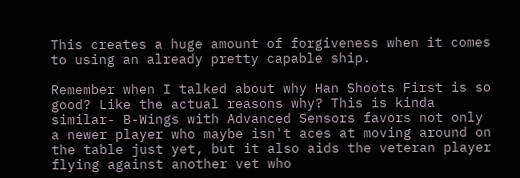This creates a huge amount of forgiveness when it comes to using an already pretty capable ship.

Remember when I talked about why Han Shoots First is so good? Like the actual reasons why? This is kinda similar- B-Wings with Advanced Sensors favors not only a newer player who maybe isn't aces at moving around on the table just yet, but it also aids the veteran player flying against another vet who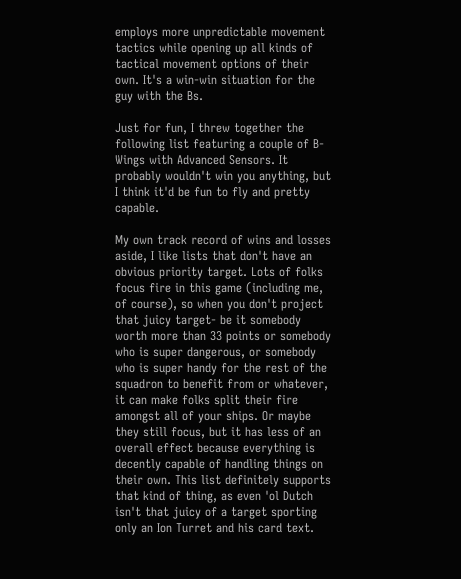employs more unpredictable movement tactics while opening up all kinds of tactical movement options of their own. It's a win-win situation for the guy with the Bs.

Just for fun, I threw together the following list featuring a couple of B-Wings with Advanced Sensors. It probably wouldn't win you anything, but I think it'd be fun to fly and pretty capable.

My own track record of wins and losses aside, I like lists that don't have an obvious priority target. Lots of folks focus fire in this game (including me, of course), so when you don't project that juicy target- be it somebody worth more than 33 points or somebody who is super dangerous, or somebody who is super handy for the rest of the squadron to benefit from or whatever, it can make folks split their fire amongst all of your ships. Or maybe they still focus, but it has less of an overall effect because everything is decently capable of handling things on their own. This list definitely supports that kind of thing, as even 'ol Dutch isn't that juicy of a target sporting only an Ion Turret and his card text.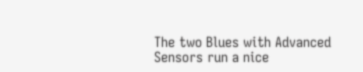The two Blues with Advanced Sensors run a nice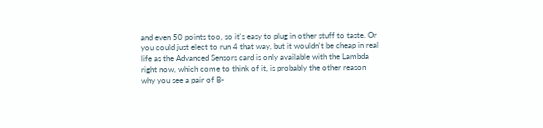and even 50 points too, so it's easy to plug in other stuff to taste. Or you could just elect to run 4 that way, but it wouldn't be cheap in real life as the Advanced Sensors card is only available with the Lambda right now, which come to think of it, is probably the other reason why you see a pair of B-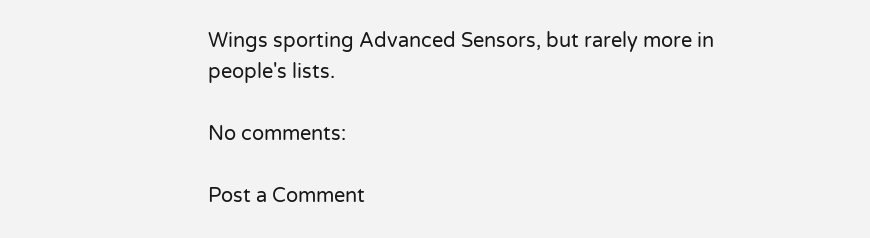Wings sporting Advanced Sensors, but rarely more in people's lists.

No comments:

Post a Comment